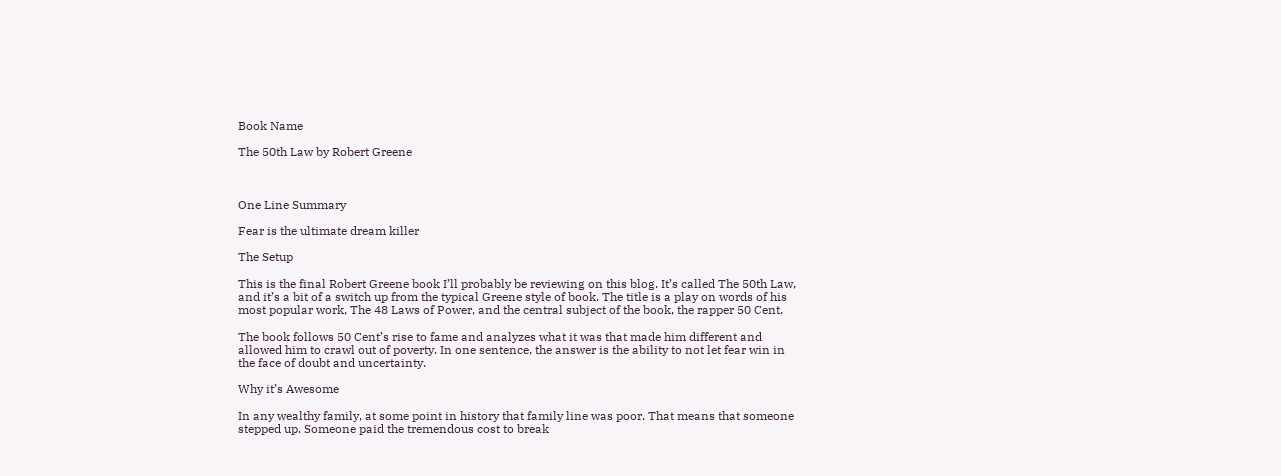Book Name

The 50th Law by Robert Greene



One Line Summary

Fear is the ultimate dream killer

The Setup

This is the final Robert Greene book I’ll probably be reviewing on this blog. It’s called The 50th Law, and it’s a bit of a switch up from the typical Greene style of book. The title is a play on words of his most popular work, The 48 Laws of Power, and the central subject of the book, the rapper 50 Cent.

The book follows 50 Cent’s rise to fame and analyzes what it was that made him different and allowed him to crawl out of poverty. In one sentence, the answer is the ability to not let fear win in the face of doubt and uncertainty.

Why it’s Awesome

In any wealthy family, at some point in history that family line was poor. That means that someone stepped up. Someone paid the tremendous cost to break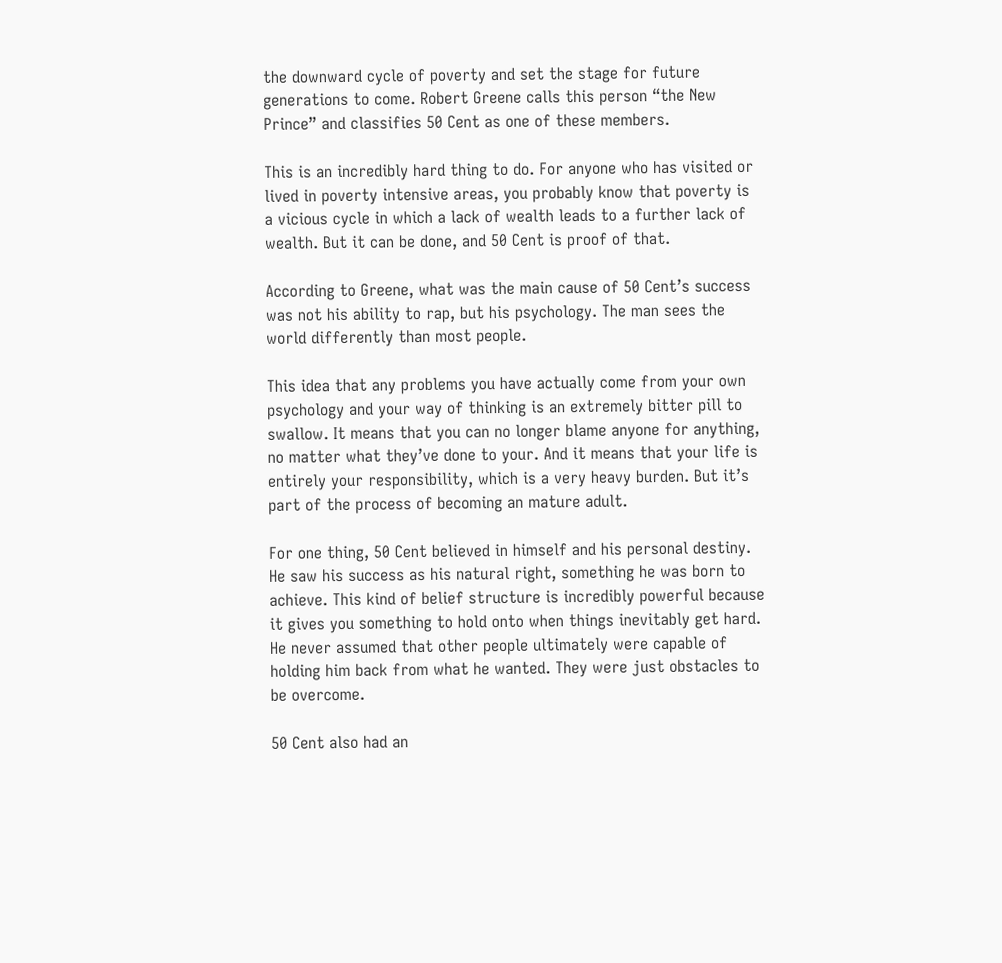the downward cycle of poverty and set the stage for future generations to come. Robert Greene calls this person “the New Prince” and classifies 50 Cent as one of these members.

This is an incredibly hard thing to do. For anyone who has visited or lived in poverty intensive areas, you probably know that poverty is a vicious cycle in which a lack of wealth leads to a further lack of wealth. But it can be done, and 50 Cent is proof of that.

According to Greene, what was the main cause of 50 Cent’s success was not his ability to rap, but his psychology. The man sees the world differently than most people.

This idea that any problems you have actually come from your own psychology and your way of thinking is an extremely bitter pill to swallow. It means that you can no longer blame anyone for anything, no matter what they’ve done to your. And it means that your life is entirely your responsibility, which is a very heavy burden. But it’s part of the process of becoming an mature adult.

For one thing, 50 Cent believed in himself and his personal destiny. He saw his success as his natural right, something he was born to achieve. This kind of belief structure is incredibly powerful because it gives you something to hold onto when things inevitably get hard. He never assumed that other people ultimately were capable of holding him back from what he wanted. They were just obstacles to be overcome.

50 Cent also had an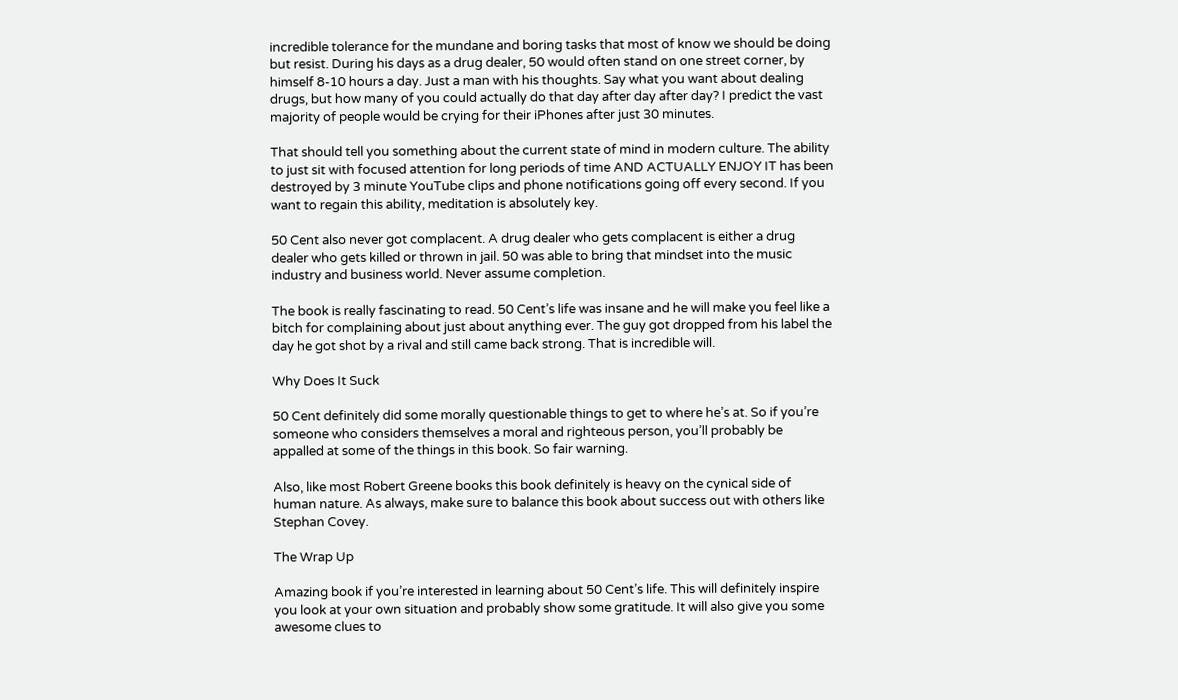incredible tolerance for the mundane and boring tasks that most of know we should be doing but resist. During his days as a drug dealer, 50 would often stand on one street corner, by himself 8-10 hours a day. Just a man with his thoughts. Say what you want about dealing drugs, but how many of you could actually do that day after day after day? I predict the vast majority of people would be crying for their iPhones after just 30 minutes.

That should tell you something about the current state of mind in modern culture. The ability to just sit with focused attention for long periods of time AND ACTUALLY ENJOY IT has been destroyed by 3 minute YouTube clips and phone notifications going off every second. If you want to regain this ability, meditation is absolutely key.

50 Cent also never got complacent. A drug dealer who gets complacent is either a drug dealer who gets killed or thrown in jail. 50 was able to bring that mindset into the music industry and business world. Never assume completion.

The book is really fascinating to read. 50 Cent’s life was insane and he will make you feel like a bitch for complaining about just about anything ever. The guy got dropped from his label the day he got shot by a rival and still came back strong. That is incredible will.

Why Does It Suck

50 Cent definitely did some morally questionable things to get to where he’s at. So if you’re someone who considers themselves a moral and righteous person, you’ll probably be appalled at some of the things in this book. So fair warning.

Also, like most Robert Greene books this book definitely is heavy on the cynical side of human nature. As always, make sure to balance this book about success out with others like Stephan Covey.

The Wrap Up

Amazing book if you’re interested in learning about 50 Cent’s life. This will definitely inspire you look at your own situation and probably show some gratitude. It will also give you some awesome clues to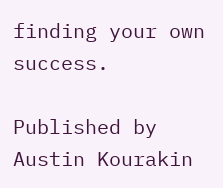finding your own success.

Published by Austin Kourakin